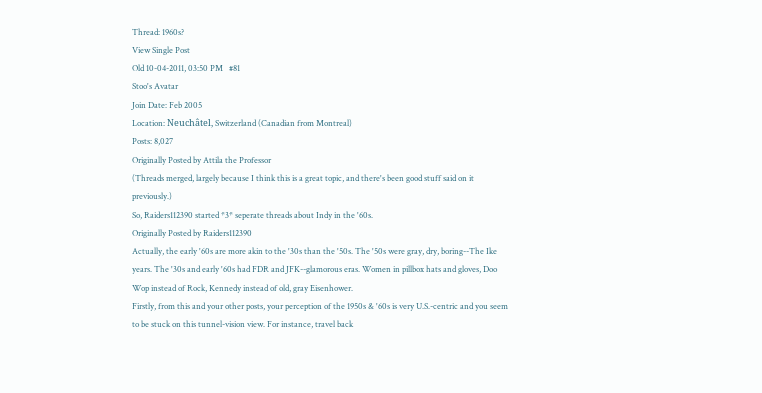Thread: 1960s?
View Single Post
Old 10-04-2011, 03:50 PM   #81
Stoo's Avatar
Join Date: Feb 2005
Location: Neuchâtel, Switzerland (Canadian from Montreal)
Posts: 8,027
Originally Posted by Attila the Professor
(Threads merged, largely because I think this is a great topic, and there's been good stuff said on it previously.)
So, Raiders112390 started *3* seperate threads about Indy in the '60s.
Originally Posted by Raiders112390
Actually, the early '60s are more akin to the '30s than the '50s. The '50s were gray, dry, boring--The Ike years. The '30s and early '60s had FDR and JFK--glamorous eras. Women in pillbox hats and gloves, Doo Wop instead of Rock, Kennedy instead of old, gray Eisenhower.
Firstly, from this and your other posts, your perception of the 1950s & '60s is very U.S.-centric and you seem to be stuck on this tunnel-vision view. For instance, travel back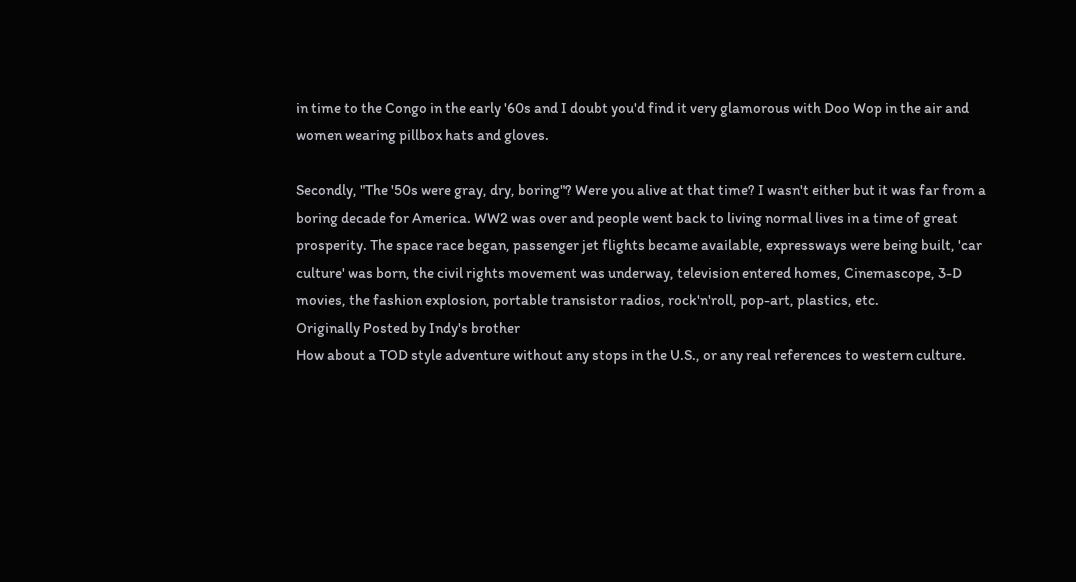in time to the Congo in the early '60s and I doubt you'd find it very glamorous with Doo Wop in the air and women wearing pillbox hats and gloves.

Secondly, "The '50s were gray, dry, boring"? Were you alive at that time? I wasn't either but it was far from a boring decade for America. WW2 was over and people went back to living normal lives in a time of great prosperity. The space race began, passenger jet flights became available, expressways were being built, 'car culture' was born, the civil rights movement was underway, television entered homes, Cinemascope, 3-D movies, the fashion explosion, portable transistor radios, rock'n'roll, pop-art, plastics, etc.
Originally Posted by Indy's brother
How about a TOD style adventure without any stops in the U.S., or any real references to western culture.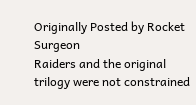Originally Posted by Rocket Surgeon
Raiders and the original trilogy were not constrained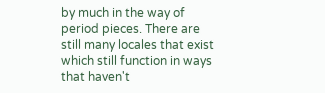by much in the way of period pieces. There are still many locales that exist which still function in ways that haven't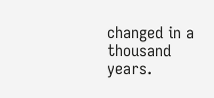changed in a thousand years.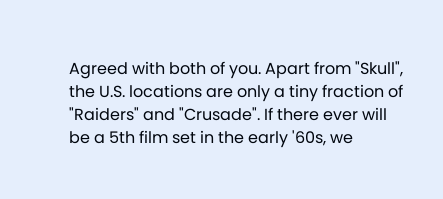Agreed with both of you. Apart from "Skull", the U.S. locations are only a tiny fraction of "Raiders" and "Crusade". If there ever will be a 5th film set in the early '60s, we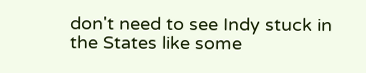don't need to see Indy stuck in the States like some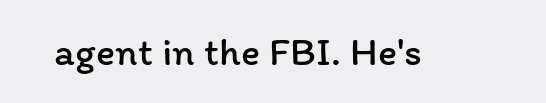agent in the FBI. He's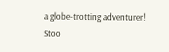a globe-trotting adventurer!
Stoo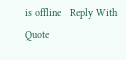is offline   Reply With Quote